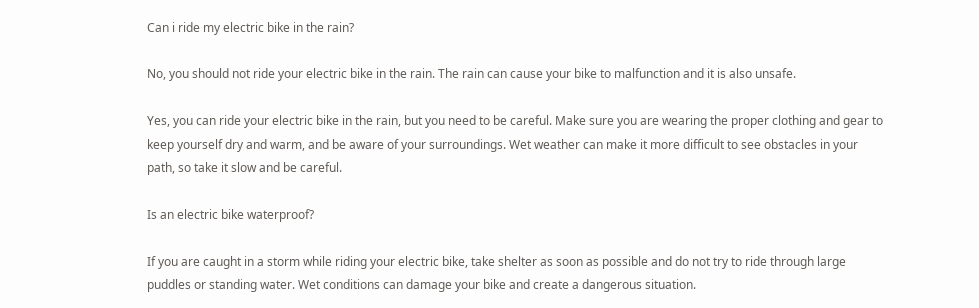Can i ride my electric bike in the rain?

No, you should not ride your electric bike in the rain. The rain can cause your bike to malfunction and it is also unsafe.

Yes, you can ride your electric bike in the rain, but you need to be careful. Make sure you are wearing the proper clothing and gear to keep yourself dry and warm, and be aware of your surroundings. Wet weather can make it more difficult to see obstacles in your path, so take it slow and be careful.

Is an electric bike waterproof?

If you are caught in a storm while riding your electric bike, take shelter as soon as possible and do not try to ride through large puddles or standing water. Wet conditions can damage your bike and create a dangerous situation.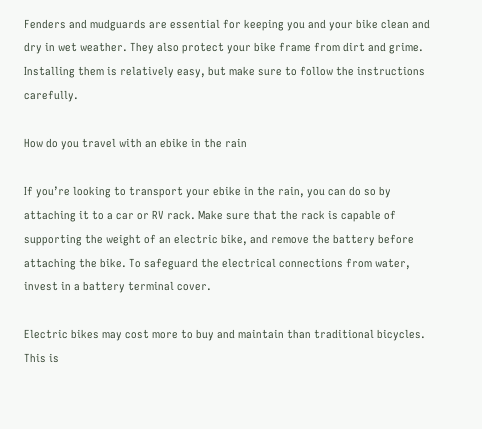Fenders and mudguards are essential for keeping you and your bike clean and dry in wet weather. They also protect your bike frame from dirt and grime. Installing them is relatively easy, but make sure to follow the instructions carefully.

How do you travel with an ebike in the rain

If you’re looking to transport your ebike in the rain, you can do so by attaching it to a car or RV rack. Make sure that the rack is capable of supporting the weight of an electric bike, and remove the battery before attaching the bike. To safeguard the electrical connections from water, invest in a battery terminal cover.

Electric bikes may cost more to buy and maintain than traditional bicycles. This is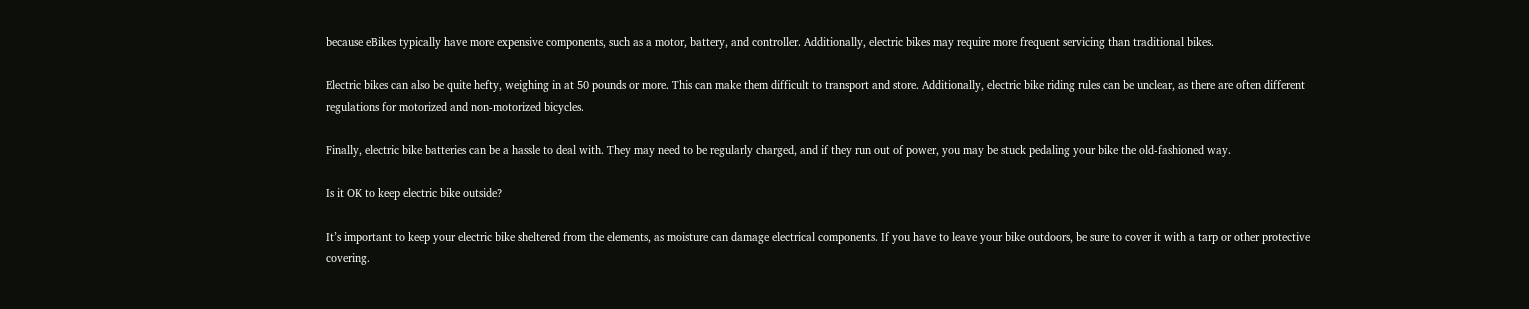because eBikes typically have more expensive components, such as a motor, battery, and controller. Additionally, electric bikes may require more frequent servicing than traditional bikes.

Electric bikes can also be quite hefty, weighing in at 50 pounds or more. This can make them difficult to transport and store. Additionally, electric bike riding rules can be unclear, as there are often different regulations for motorized and non-motorized bicycles.

Finally, electric bike batteries can be a hassle to deal with. They may need to be regularly charged, and if they run out of power, you may be stuck pedaling your bike the old-fashioned way.

Is it OK to keep electric bike outside?

It’s important to keep your electric bike sheltered from the elements, as moisture can damage electrical components. If you have to leave your bike outdoors, be sure to cover it with a tarp or other protective covering.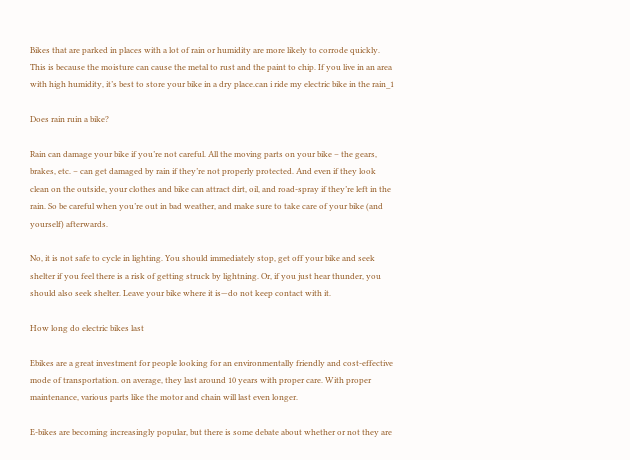Bikes that are parked in places with a lot of rain or humidity are more likely to corrode quickly. This is because the moisture can cause the metal to rust and the paint to chip. If you live in an area with high humidity, it’s best to store your bike in a dry place.can i ride my electric bike in the rain_1

Does rain ruin a bike?

Rain can damage your bike if you’re not careful. All the moving parts on your bike – the gears, brakes, etc. – can get damaged by rain if they’re not properly protected. And even if they look clean on the outside, your clothes and bike can attract dirt, oil, and road-spray if they’re left in the rain. So be careful when you’re out in bad weather, and make sure to take care of your bike (and yourself) afterwards.

No, it is not safe to cycle in lighting. You should immediately stop, get off your bike and seek shelter if you feel there is a risk of getting struck by lightning. Or, if you just hear thunder, you should also seek shelter. Leave your bike where it is—do not keep contact with it.

How long do electric bikes last

Ebikes are a great investment for people looking for an environmentally friendly and cost-effective mode of transportation. on average, they last around 10 years with proper care. With proper maintenance, various parts like the motor and chain will last even longer.

E-bikes are becoming increasingly popular, but there is some debate about whether or not they are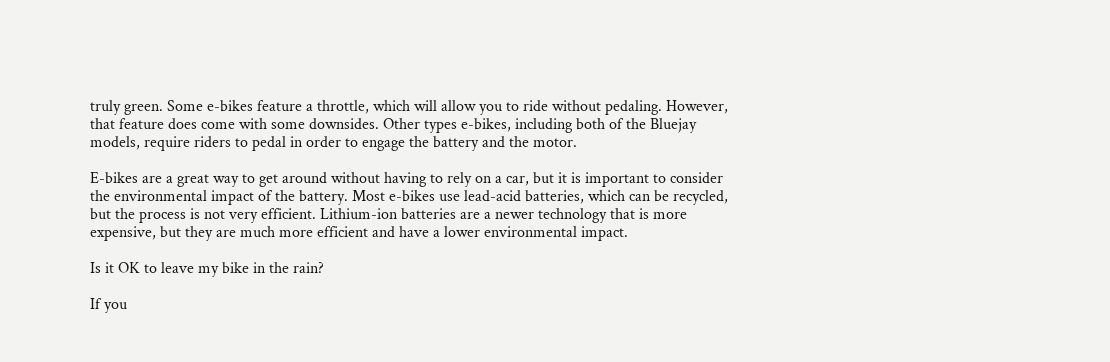truly green. Some e-bikes feature a throttle, which will allow you to ride without pedaling. However, that feature does come with some downsides. Other types e-bikes, including both of the Bluejay models, require riders to pedal in order to engage the battery and the motor.

E-bikes are a great way to get around without having to rely on a car, but it is important to consider the environmental impact of the battery. Most e-bikes use lead-acid batteries, which can be recycled, but the process is not very efficient. Lithium-ion batteries are a newer technology that is more expensive, but they are much more efficient and have a lower environmental impact.

Is it OK to leave my bike in the rain?

If you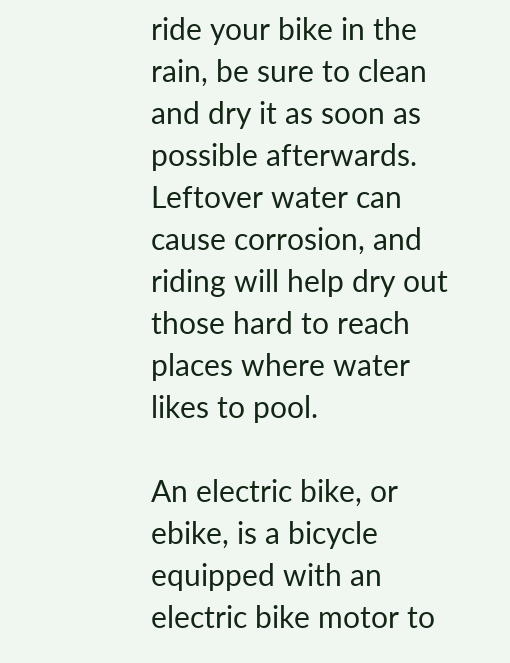ride your bike in the rain, be sure to clean and dry it as soon as possible afterwards. Leftover water can cause corrosion, and riding will help dry out those hard to reach places where water likes to pool.

An electric bike, or ebike, is a bicycle equipped with an electric bike motor to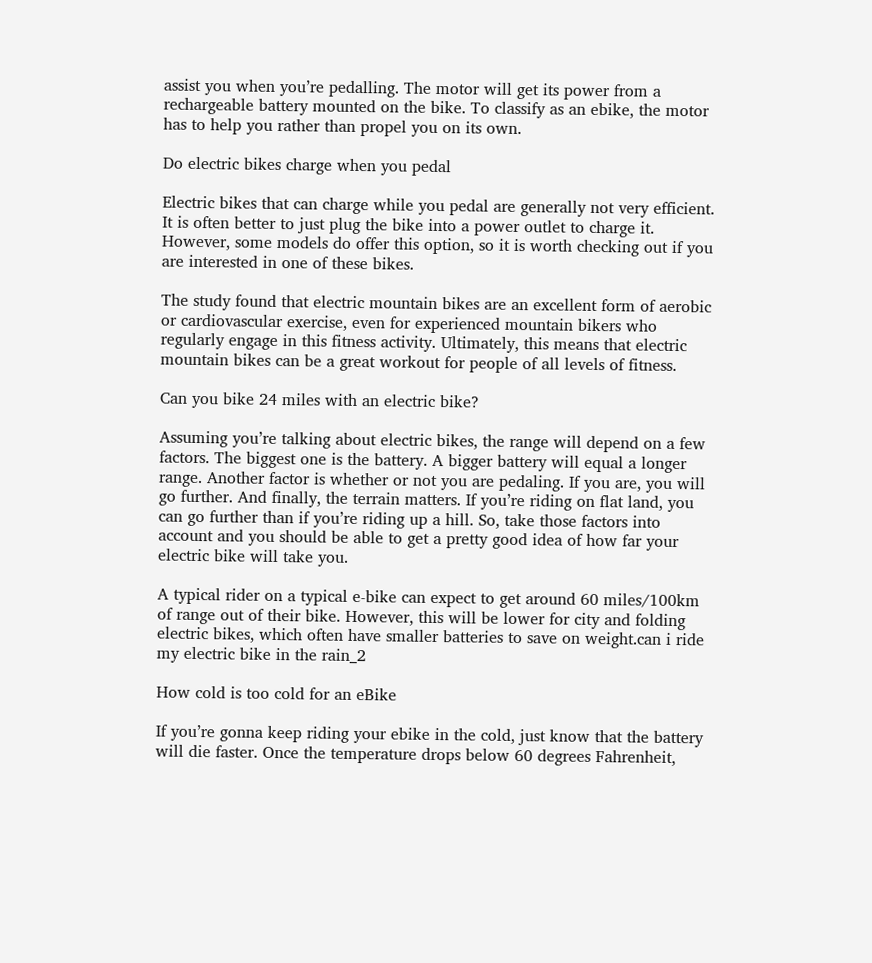assist you when you’re pedalling. The motor will get its power from a rechargeable battery mounted on the bike. To classify as an ebike, the motor has to help you rather than propel you on its own.

Do electric bikes charge when you pedal

Electric bikes that can charge while you pedal are generally not very efficient. It is often better to just plug the bike into a power outlet to charge it. However, some models do offer this option, so it is worth checking out if you are interested in one of these bikes.

The study found that electric mountain bikes are an excellent form of aerobic or cardiovascular exercise, even for experienced mountain bikers who regularly engage in this fitness activity. Ultimately, this means that electric mountain bikes can be a great workout for people of all levels of fitness.

Can you bike 24 miles with an electric bike?

Assuming you’re talking about electric bikes, the range will depend on a few factors. The biggest one is the battery. A bigger battery will equal a longer range. Another factor is whether or not you are pedaling. If you are, you will go further. And finally, the terrain matters. If you’re riding on flat land, you can go further than if you’re riding up a hill. So, take those factors into account and you should be able to get a pretty good idea of how far your electric bike will take you.

A typical rider on a typical e-bike can expect to get around 60 miles/100km of range out of their bike. However, this will be lower for city and folding electric bikes, which often have smaller batteries to save on weight.can i ride my electric bike in the rain_2

How cold is too cold for an eBike

If you’re gonna keep riding your ebike in the cold, just know that the battery will die faster. Once the temperature drops below 60 degrees Fahrenheit,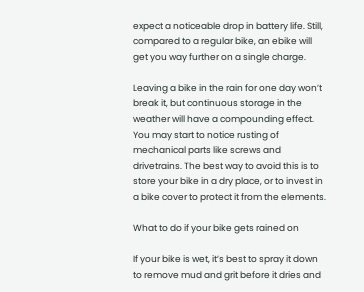expect a noticeable drop in battery life. Still, compared to a regular bike, an ebike will get you way further on a single charge.

Leaving a bike in the rain for one day won’t break it, but continuous storage in the weather will have a compounding effect. You may start to notice rusting of mechanical parts like screws and drivetrains. The best way to avoid this is to store your bike in a dry place, or to invest in a bike cover to protect it from the elements.

What to do if your bike gets rained on

If your bike is wet, it’s best to spray it down to remove mud and grit before it dries and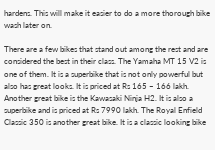hardens. This will make it easier to do a more thorough bike wash later on.

There are a few bikes that stand out among the rest and are considered the best in their class. The Yamaha MT 15 V2 is one of them. It is a superbike that is not only powerful but also has great looks. It is priced at Rs 165 – 166 lakh. Another great bike is the Kawasaki Ninja H2. It is also a superbike and is priced at Rs 7990 lakh. The Royal Enfield Classic 350 is another great bike. It is a classic looking bike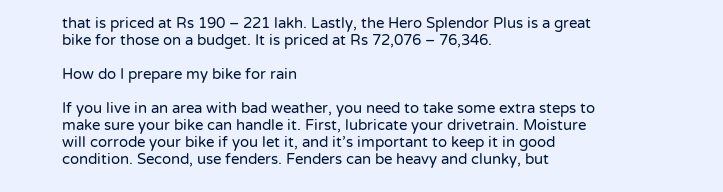that is priced at Rs 190 – 221 lakh. Lastly, the Hero Splendor Plus is a great bike for those on a budget. It is priced at Rs 72,076 – 76,346.

How do I prepare my bike for rain

If you live in an area with bad weather, you need to take some extra steps to make sure your bike can handle it. First, lubricate your drivetrain. Moisture will corrode your bike if you let it, and it’s important to keep it in good condition. Second, use fenders. Fenders can be heavy and clunky, but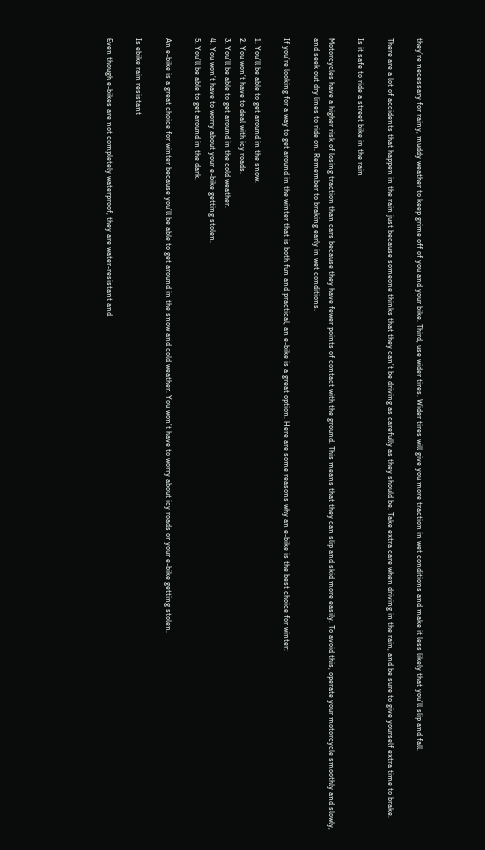they’re necessary for rainy, muddy weather to keep grime off of you and your bike. Third, use wider tires. Wider tires will give you more traction in wet conditions and make it less likely that you’ll slip and fall.

There are a lot of accidents that happen in the rain just because someone thinks that they can’t be driving as carefully as they should be. Take extra care when driving in the rain, and be sure to give yourself extra time to brake.

Is it safe to ride a street bike in the rain

Motorcycles have a higher risk of losing traction than cars because they have fewer points of contact with the ground. This means that they can slip and skid more easily. To avoid this, operate your motorcycle smoothly and slowly, and seek out dry lines to ride on. Remember to braking early in wet conditions.

If you’re looking for a way to get around in the winter that is both fun and practical, an e-bike is a great option. Here are some reasons why an e-bike is the best choice for winter:

1. You’ll be able to get around in the snow.
2. You won’t have to deal with icy roads.
3. You’ll be able to get around in the cold weather.
4. You won’t have to worry about your e-bike getting stolen.
5. You’ll be able to get around in the dark.

An e-bike is a great choice for winter because you’ll be able to get around in the snow and cold weather. You won’t have to worry about icy roads or your e-bike getting stolen.

Is ebike rain resistant

Even though e-bikes are not completely waterproof, they are water-resistant and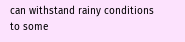can withstand rainy conditions to some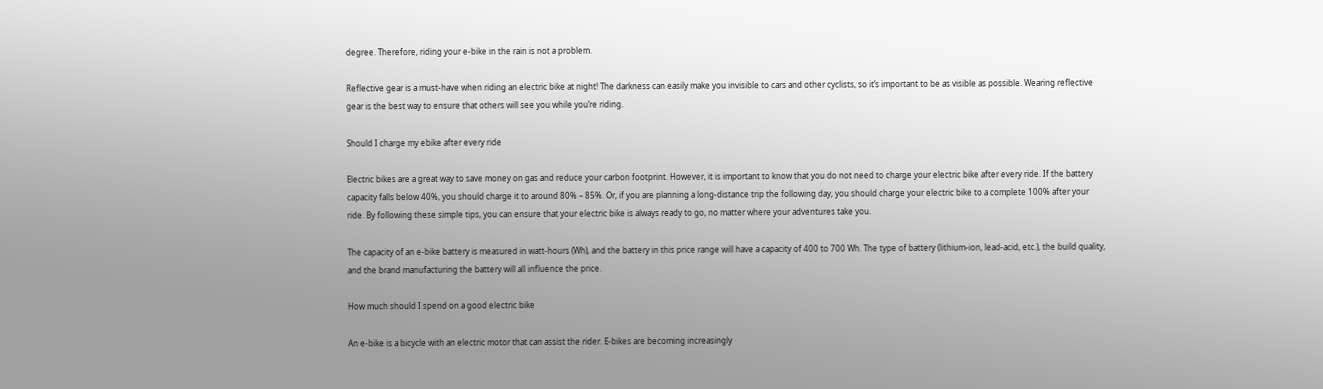degree. Therefore, riding your e-bike in the rain is not a problem.

Reflective gear is a must-have when riding an electric bike at night! The darkness can easily make you invisible to cars and other cyclists, so it’s important to be as visible as possible. Wearing reflective gear is the best way to ensure that others will see you while you’re riding.

Should I charge my ebike after every ride

Electric bikes are a great way to save money on gas and reduce your carbon footprint. However, it is important to know that you do not need to charge your electric bike after every ride. If the battery capacity falls below 40%, you should charge it to around 80% – 85%. Or, if you are planning a long-distance trip the following day, you should charge your electric bike to a complete 100% after your ride. By following these simple tips, you can ensure that your electric bike is always ready to go, no matter where your adventures take you.

The capacity of an e-bike battery is measured in watt-hours (Wh), and the battery in this price range will have a capacity of 400 to 700 Wh. The type of battery (lithium-ion, lead-acid, etc.), the build quality, and the brand manufacturing the battery will all influence the price.

How much should I spend on a good electric bike

An e-bike is a bicycle with an electric motor that can assist the rider. E-bikes are becoming increasingly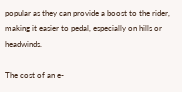popular as they can provide a boost to the rider, making it easier to pedal, especially on hills or headwinds.

The cost of an e-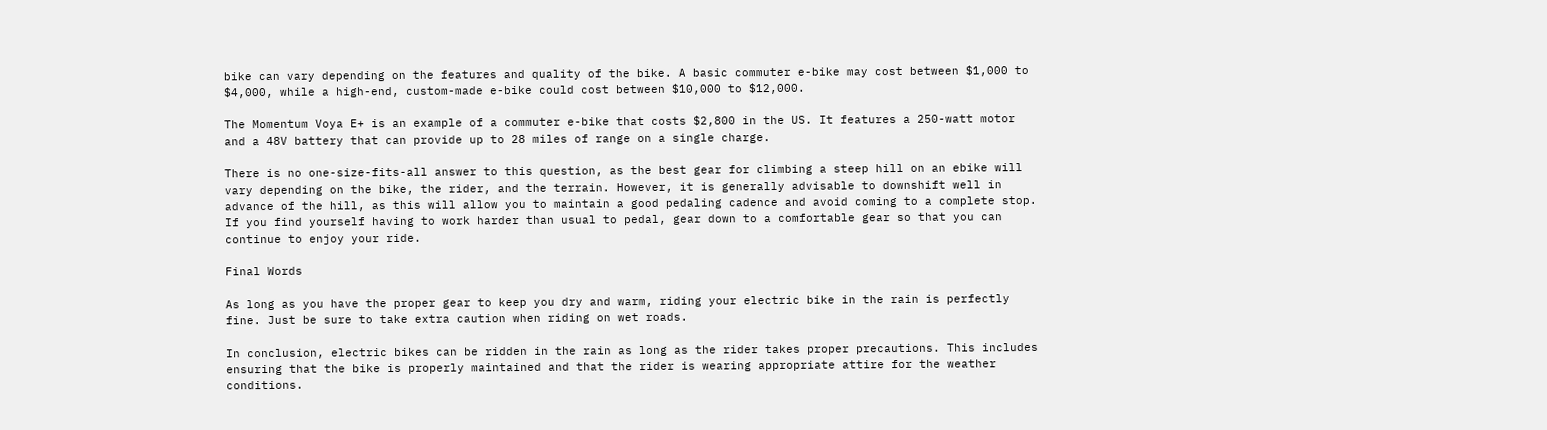bike can vary depending on the features and quality of the bike. A basic commuter e-bike may cost between $1,000 to $4,000, while a high-end, custom-made e-bike could cost between $10,000 to $12,000.

The Momentum Voya E+ is an example of a commuter e-bike that costs $2,800 in the US. It features a 250-watt motor and a 48V battery that can provide up to 28 miles of range on a single charge.

There is no one-size-fits-all answer to this question, as the best gear for climbing a steep hill on an ebike will vary depending on the bike, the rider, and the terrain. However, it is generally advisable to downshift well in advance of the hill, as this will allow you to maintain a good pedaling cadence and avoid coming to a complete stop. If you find yourself having to work harder than usual to pedal, gear down to a comfortable gear so that you can continue to enjoy your ride.

Final Words

As long as you have the proper gear to keep you dry and warm, riding your electric bike in the rain is perfectly fine. Just be sure to take extra caution when riding on wet roads.

In conclusion, electric bikes can be ridden in the rain as long as the rider takes proper precautions. This includes ensuring that the bike is properly maintained and that the rider is wearing appropriate attire for the weather conditions.